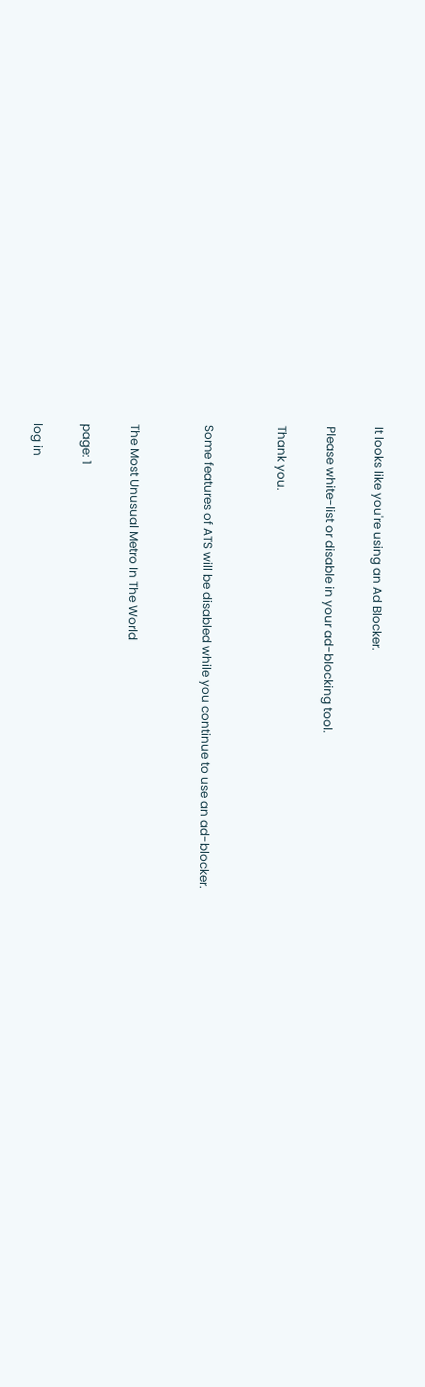It looks like you're using an Ad Blocker.

Please white-list or disable in your ad-blocking tool.

Thank you.


Some features of ATS will be disabled while you continue to use an ad-blocker.


The Most Unusual Metro In The World

page: 1

log in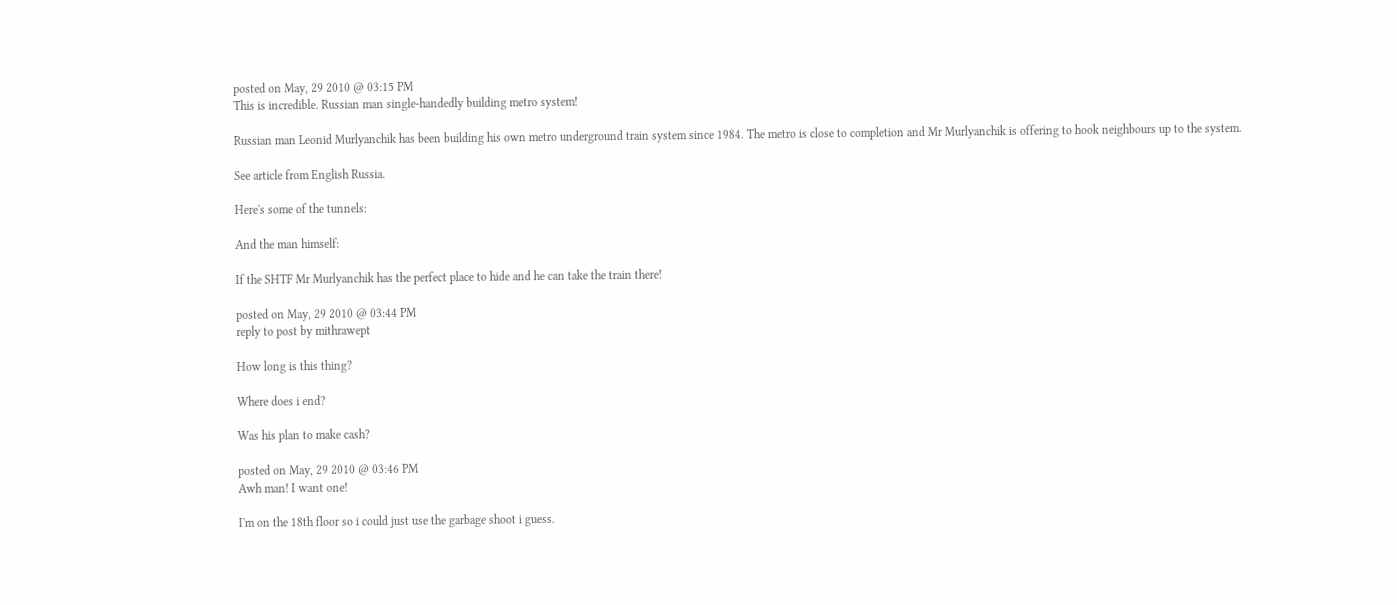posted on May, 29 2010 @ 03:15 PM
This is incredible. Russian man single-handedly building metro system!

Russian man Leonid Murlyanchik has been building his own metro underground train system since 1984. The metro is close to completion and Mr Murlyanchik is offering to hook neighbours up to the system.

See article from English Russia.

Here's some of the tunnels:

And the man himself:

If the SHTF Mr Murlyanchik has the perfect place to hide and he can take the train there!

posted on May, 29 2010 @ 03:44 PM
reply to post by mithrawept

How long is this thing?

Where does i end?

Was his plan to make cash?

posted on May, 29 2010 @ 03:46 PM
Awh man! I want one!

I'm on the 18th floor so i could just use the garbage shoot i guess.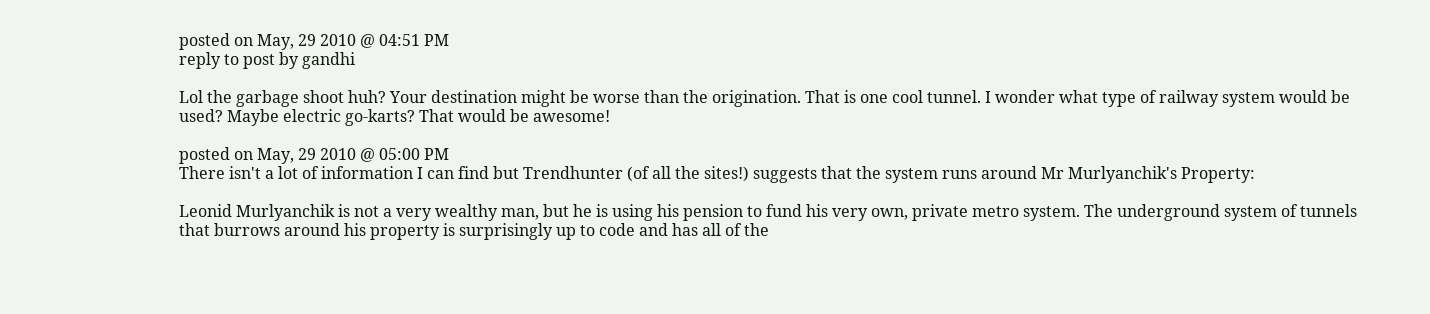posted on May, 29 2010 @ 04:51 PM
reply to post by gandhi

Lol the garbage shoot huh? Your destination might be worse than the origination. That is one cool tunnel. I wonder what type of railway system would be used? Maybe electric go-karts? That would be awesome!

posted on May, 29 2010 @ 05:00 PM
There isn't a lot of information I can find but Trendhunter (of all the sites!) suggests that the system runs around Mr Murlyanchik's Property:

Leonid Murlyanchik is not a very wealthy man, but he is using his pension to fund his very own, private metro system. The underground system of tunnels that burrows around his property is surprisingly up to code and has all of the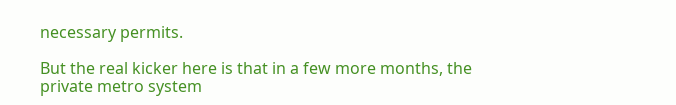necessary permits.

But the real kicker here is that in a few more months, the private metro system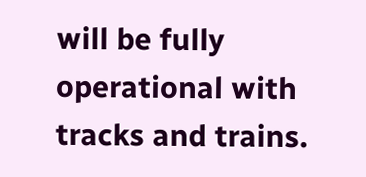will be fully operational with tracks and trains.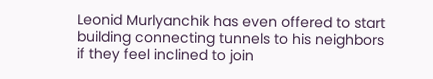Leonid Murlyanchik has even offered to start building connecting tunnels to his neighbors if they feel inclined to join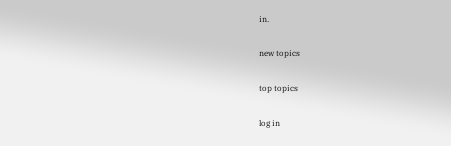in.

new topics

top topics

log in